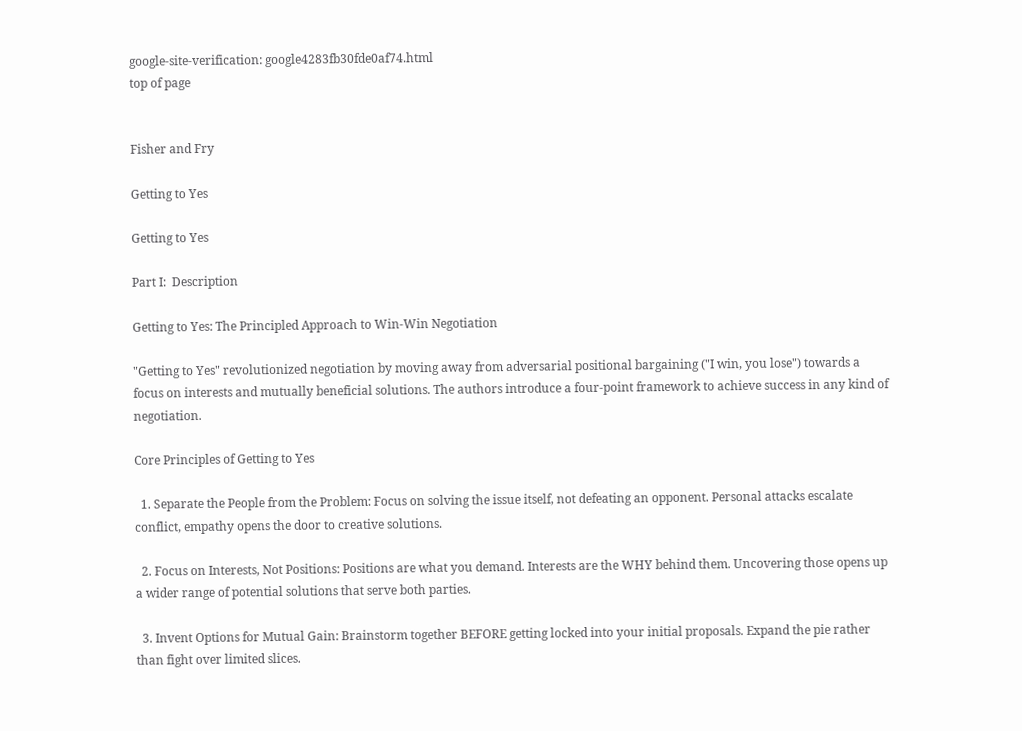google-site-verification: google4283fb30fde0af74.html
top of page


Fisher and Fry

Getting to Yes

Getting to Yes

Part I:  Description

Getting to Yes: The Principled Approach to Win-Win Negotiation

"Getting to Yes" revolutionized negotiation by moving away from adversarial positional bargaining ("I win, you lose") towards a focus on interests and mutually beneficial solutions. The authors introduce a four-point framework to achieve success in any kind of negotiation.

Core Principles of Getting to Yes

  1. Separate the People from the Problem: Focus on solving the issue itself, not defeating an opponent. Personal attacks escalate conflict, empathy opens the door to creative solutions.

  2. Focus on Interests, Not Positions: Positions are what you demand. Interests are the WHY behind them. Uncovering those opens up a wider range of potential solutions that serve both parties.

  3. Invent Options for Mutual Gain: Brainstorm together BEFORE getting locked into your initial proposals. Expand the pie rather than fight over limited slices.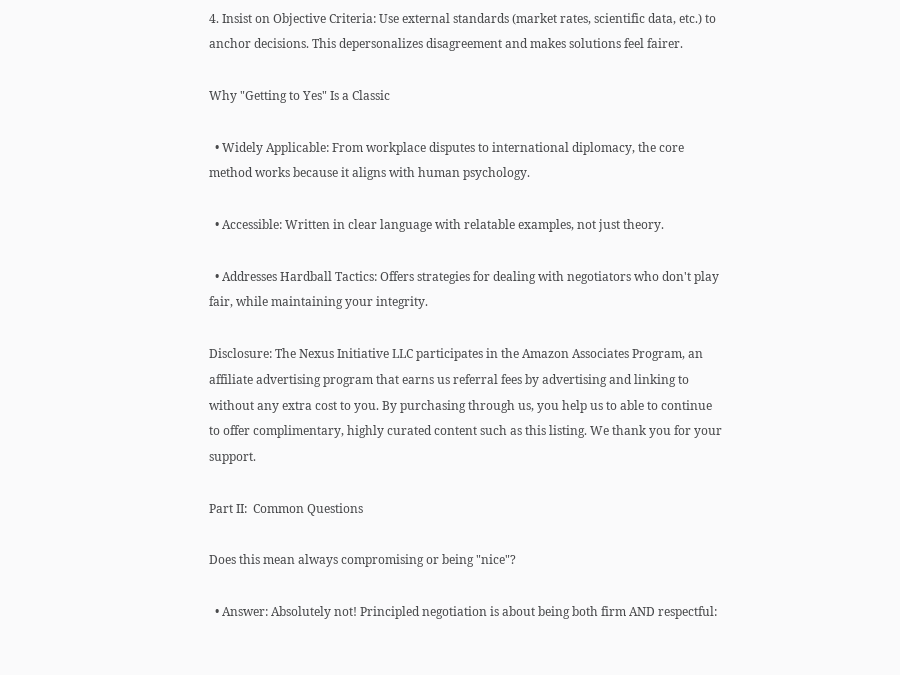4. Insist on Objective Criteria: Use external standards (market rates, scientific data, etc.) to anchor decisions. This depersonalizes disagreement and makes solutions feel fairer.

Why "Getting to Yes" Is a Classic

  • Widely Applicable: From workplace disputes to international diplomacy, the core method works because it aligns with human psychology.

  • Accessible: Written in clear language with relatable examples, not just theory.

  • Addresses Hardball Tactics: Offers strategies for dealing with negotiators who don't play fair, while maintaining your integrity.

Disclosure: The Nexus Initiative LLC participates in the Amazon Associates Program, an affiliate advertising program that earns us referral fees by advertising and linking to without any extra cost to you. By purchasing through us, you help us to able to continue to offer complimentary, highly curated content such as this listing. We thank you for your support.

Part II:  Common Questions

Does this mean always compromising or being "nice"?

  • Answer: Absolutely not! Principled negotiation is about being both firm AND respectful: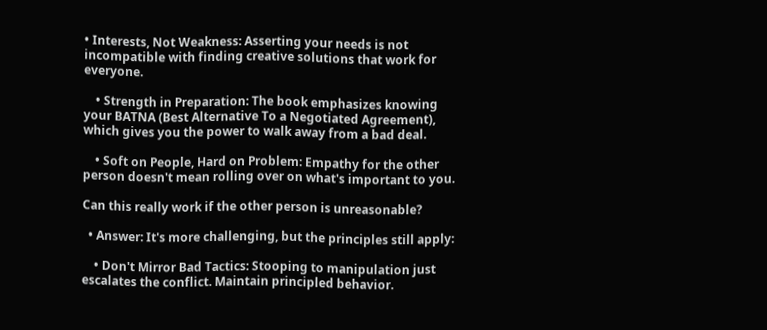• Interests, Not Weakness: Asserting your needs is not incompatible with finding creative solutions that work for everyone.

    • Strength in Preparation: The book emphasizes knowing your BATNA (Best Alternative To a Negotiated Agreement), which gives you the power to walk away from a bad deal.

    • Soft on People, Hard on Problem: Empathy for the other person doesn't mean rolling over on what's important to you.

Can this really work if the other person is unreasonable?

  • Answer: It's more challenging, but the principles still apply:

    • Don't Mirror Bad Tactics: Stooping to manipulation just escalates the conflict. Maintain principled behavior.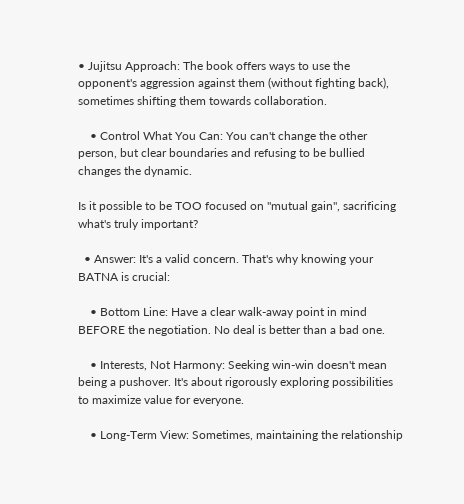• Jujitsu Approach: The book offers ways to use the opponent's aggression against them (without fighting back), sometimes shifting them towards collaboration.

    • Control What You Can: You can't change the other person, but clear boundaries and refusing to be bullied changes the dynamic.

Is it possible to be TOO focused on "mutual gain", sacrificing what's truly important?

  • Answer: It's a valid concern. That's why knowing your BATNA is crucial:

    • Bottom Line: Have a clear walk-away point in mind BEFORE the negotiation. No deal is better than a bad one.

    • Interests, Not Harmony: Seeking win-win doesn't mean being a pushover. It's about rigorously exploring possibilities to maximize value for everyone.

    • Long-Term View: Sometimes, maintaining the relationship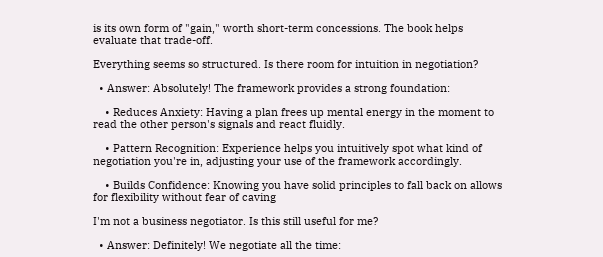is its own form of "gain," worth short-term concessions. The book helps evaluate that trade-off.

Everything seems so structured. Is there room for intuition in negotiation?

  • Answer: Absolutely! The framework provides a strong foundation:

    • Reduces Anxiety: Having a plan frees up mental energy in the moment to read the other person's signals and react fluidly.

    • Pattern Recognition: Experience helps you intuitively spot what kind of negotiation you're in, adjusting your use of the framework accordingly.

    • Builds Confidence: Knowing you have solid principles to fall back on allows for flexibility without fear of caving

I'm not a business negotiator. Is this still useful for me?

  • Answer: Definitely! We negotiate all the time: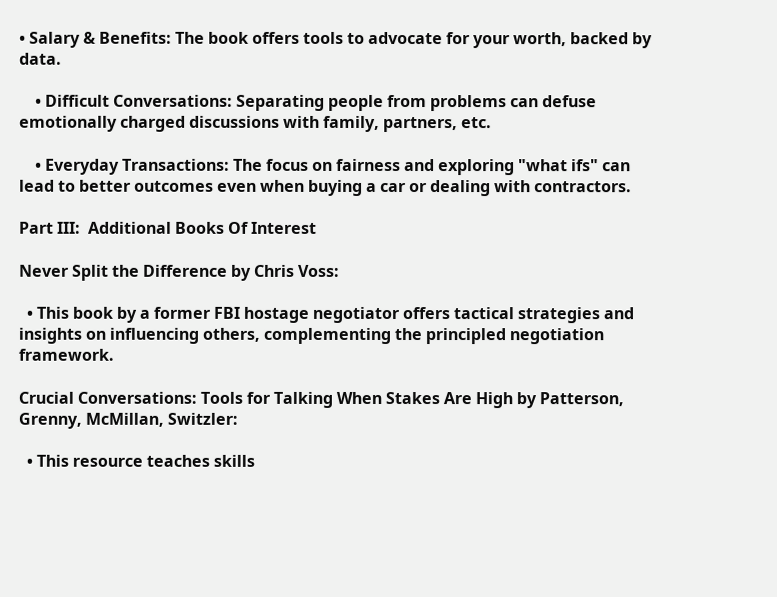• Salary & Benefits: The book offers tools to advocate for your worth, backed by data.

    • Difficult Conversations: Separating people from problems can defuse emotionally charged discussions with family, partners, etc.

    • Everyday Transactions: The focus on fairness and exploring "what ifs" can lead to better outcomes even when buying a car or dealing with contractors.

Part III:  Additional Books Of Interest

Never Split the Difference by Chris Voss:

  • This book by a former FBI hostage negotiator offers tactical strategies and insights on influencing others, complementing the principled negotiation framework.

Crucial Conversations: Tools for Talking When Stakes Are High by Patterson, Grenny, McMillan, Switzler:

  • This resource teaches skills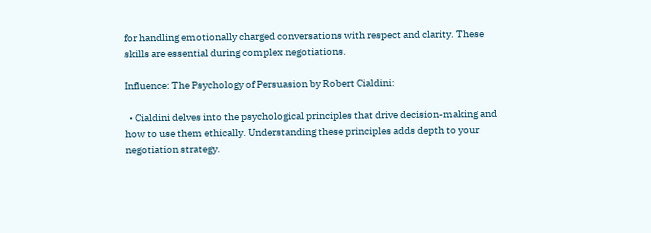for handling emotionally charged conversations with respect and clarity. These skills are essential during complex negotiations.

Influence: The Psychology of Persuasion by Robert Cialdini:

  • Cialdini delves into the psychological principles that drive decision-making and how to use them ethically. Understanding these principles adds depth to your negotiation strategy.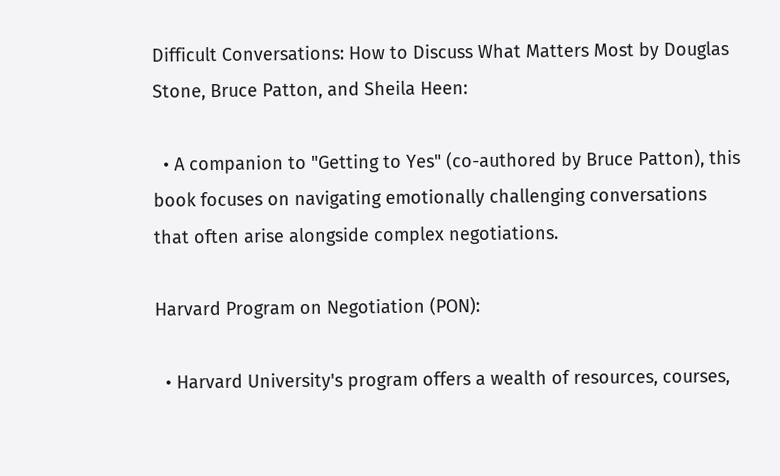Difficult Conversations: How to Discuss What Matters Most by Douglas Stone, Bruce Patton, and Sheila Heen:

  • A companion to "Getting to Yes" (co-authored by Bruce Patton), this book focuses on navigating emotionally challenging conversations that often arise alongside complex negotiations.

Harvard Program on Negotiation (PON):

  • Harvard University's program offers a wealth of resources, courses,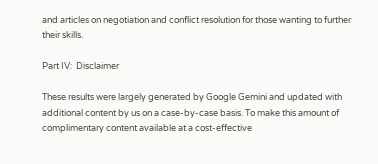and articles on negotiation and conflict resolution for those wanting to further their skills.

Part IV:  Disclaimer

These results were largely generated by Google Gemini and updated with additional content by us on a case-by-case basis. To make this amount of complimentary content available at a cost-effective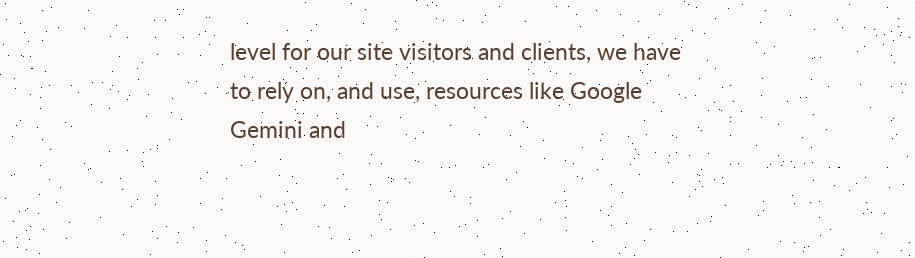level for our site visitors and clients, we have to rely on, and use, resources like Google Gemini and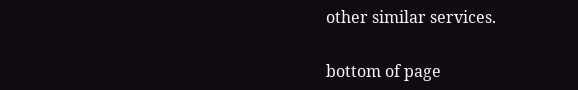other similar services.

bottom of page